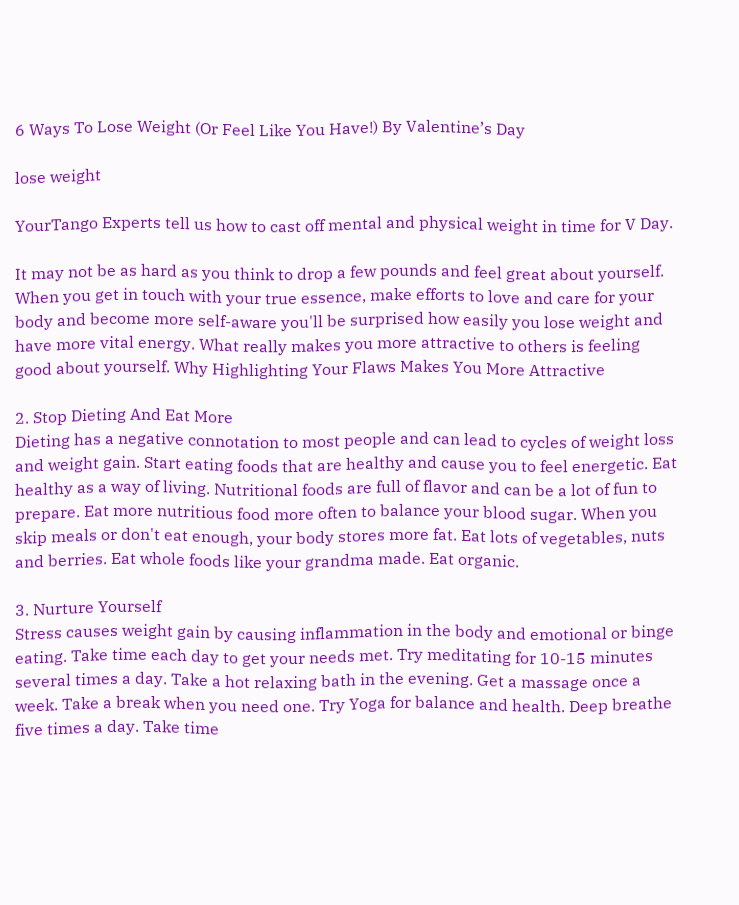6 Ways To Lose Weight (Or Feel Like You Have!) By Valentine’s Day

lose weight

YourTango Experts tell us how to cast off mental and physical weight in time for V Day.

It may not be as hard as you think to drop a few pounds and feel great about yourself. When you get in touch with your true essence, make efforts to love and care for your body and become more self-aware you'll be surprised how easily you lose weight and have more vital energy. What really makes you more attractive to others is feeling good about yourself. Why Highlighting Your Flaws Makes You More Attractive

2. Stop Dieting And Eat More
Dieting has a negative connotation to most people and can lead to cycles of weight loss and weight gain. Start eating foods that are healthy and cause you to feel energetic. Eat healthy as a way of living. Nutritional foods are full of flavor and can be a lot of fun to prepare. Eat more nutritious food more often to balance your blood sugar. When you skip meals or don't eat enough, your body stores more fat. Eat lots of vegetables, nuts and berries. Eat whole foods like your grandma made. Eat organic.

3. Nurture Yourself
Stress causes weight gain by causing inflammation in the body and emotional or binge eating. Take time each day to get your needs met. Try meditating for 10-15 minutes several times a day. Take a hot relaxing bath in the evening. Get a massage once a week. Take a break when you need one. Try Yoga for balance and health. Deep breathe five times a day. Take time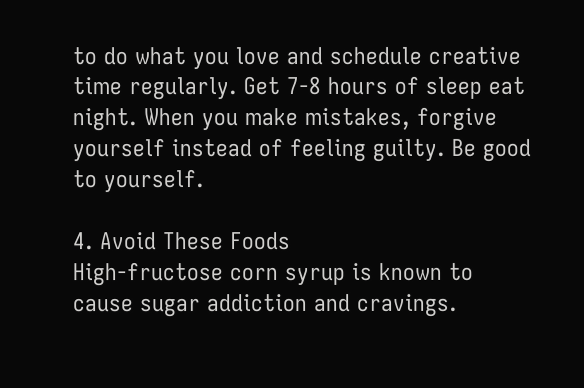to do what you love and schedule creative time regularly. Get 7-8 hours of sleep eat night. When you make mistakes, forgive yourself instead of feeling guilty. Be good to yourself.

4. Avoid These Foods
High-fructose corn syrup is known to cause sugar addiction and cravings.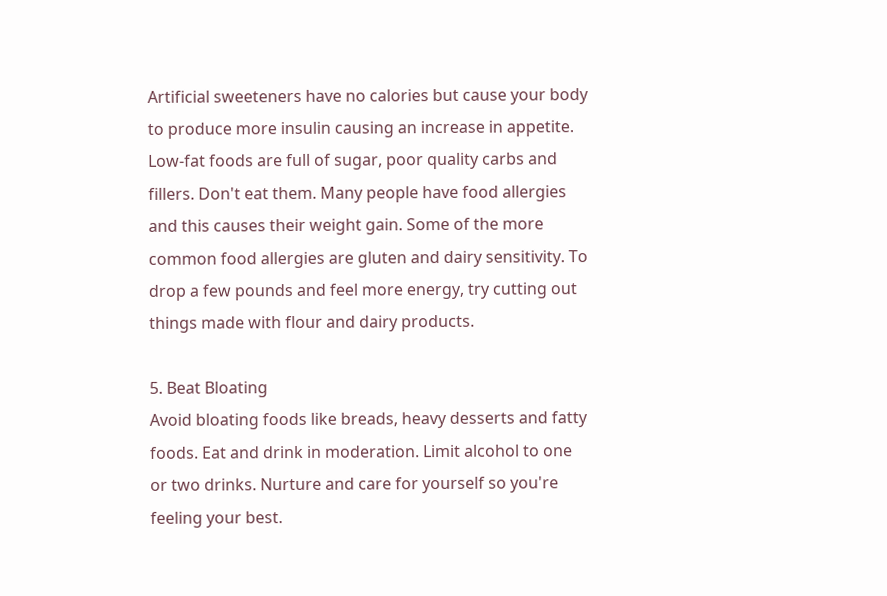Artificial sweeteners have no calories but cause your body to produce more insulin causing an increase in appetite. Low-fat foods are full of sugar, poor quality carbs and fillers. Don't eat them. Many people have food allergies and this causes their weight gain. Some of the more common food allergies are gluten and dairy sensitivity. To drop a few pounds and feel more energy, try cutting out things made with flour and dairy products.

5. Beat Bloating
Avoid bloating foods like breads, heavy desserts and fatty foods. Eat and drink in moderation. Limit alcohol to one or two drinks. Nurture and care for yourself so you're feeling your best.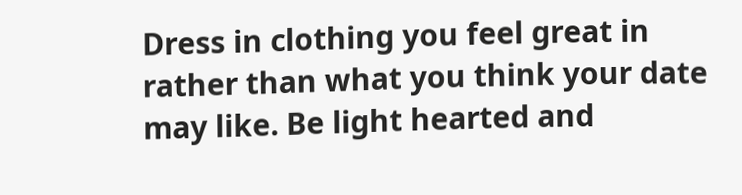Dress in clothing you feel great in rather than what you think your date may like. Be light hearted and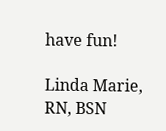have fun!

Linda Marie, RN, BSN